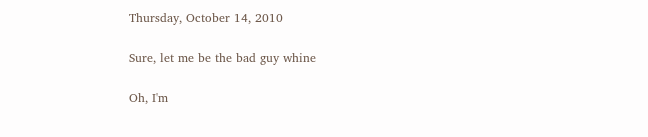Thursday, October 14, 2010

Sure, let me be the bad guy whine

Oh, I'm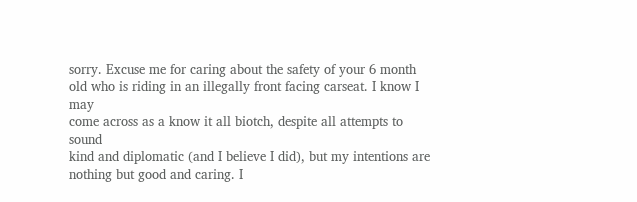sorry. Excuse me for caring about the safety of your 6 month
old who is riding in an illegally front facing carseat. I know I may
come across as a know it all biotch, despite all attempts to sound
kind and diplomatic (and I believe I did), but my intentions are
nothing but good and caring. I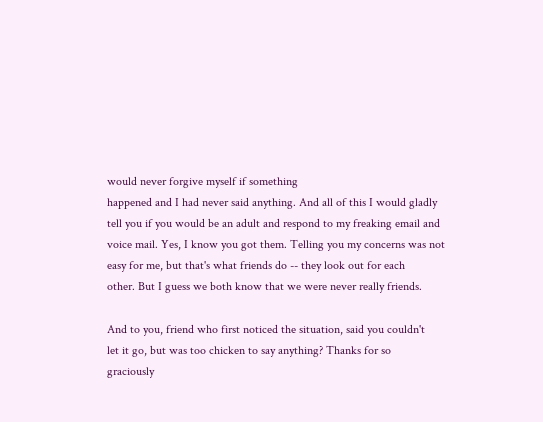would never forgive myself if something
happened and I had never said anything. And all of this I would gladly
tell you if you would be an adult and respond to my freaking email and
voice mail. Yes, I know you got them. Telling you my concerns was not
easy for me, but that's what friends do -- they look out for each
other. But I guess we both know that we were never really friends.

And to you, friend who first noticed the situation, said you couldn't
let it go, but was too chicken to say anything? Thanks for so
graciously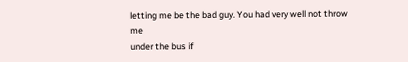letting me be the bad guy. You had very well not throw me
under the bus if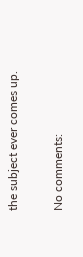the subject ever comes up.

No comments: